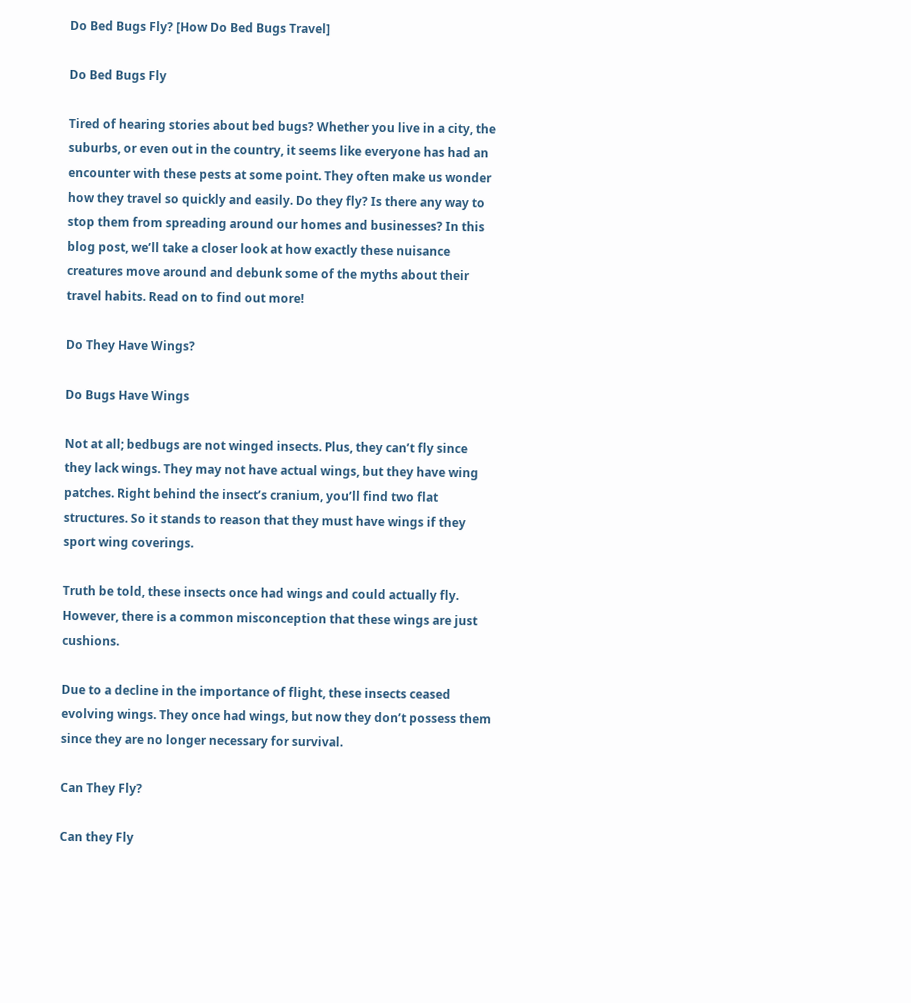Do Bed Bugs Fly? [How Do Bed Bugs Travel]

Do Bed Bugs Fly

Tired of hearing stories about bed bugs? Whether you live in a city, the suburbs, or even out in the country, it seems like everyone has had an encounter with these pests at some point. They often make us wonder how they travel so quickly and easily. Do they fly? Is there any way to stop them from spreading around our homes and businesses? In this blog post, we’ll take a closer look at how exactly these nuisance creatures move around and debunk some of the myths about their travel habits. Read on to find out more!

Do They Have Wings?

Do Bugs Have Wings

Not at all; bedbugs are not winged insects. Plus, they can’t fly since they lack wings. They may not have actual wings, but they have wing patches. Right behind the insect’s cranium, you’ll find two flat structures. So it stands to reason that they must have wings if they sport wing coverings.

Truth be told, these insects once had wings and could actually fly. However, there is a common misconception that these wings are just cushions.

Due to a decline in the importance of flight, these insects ceased evolving wings. They once had wings, but now they don’t possess them since they are no longer necessary for survival.

Can They Fly?

Can they Fly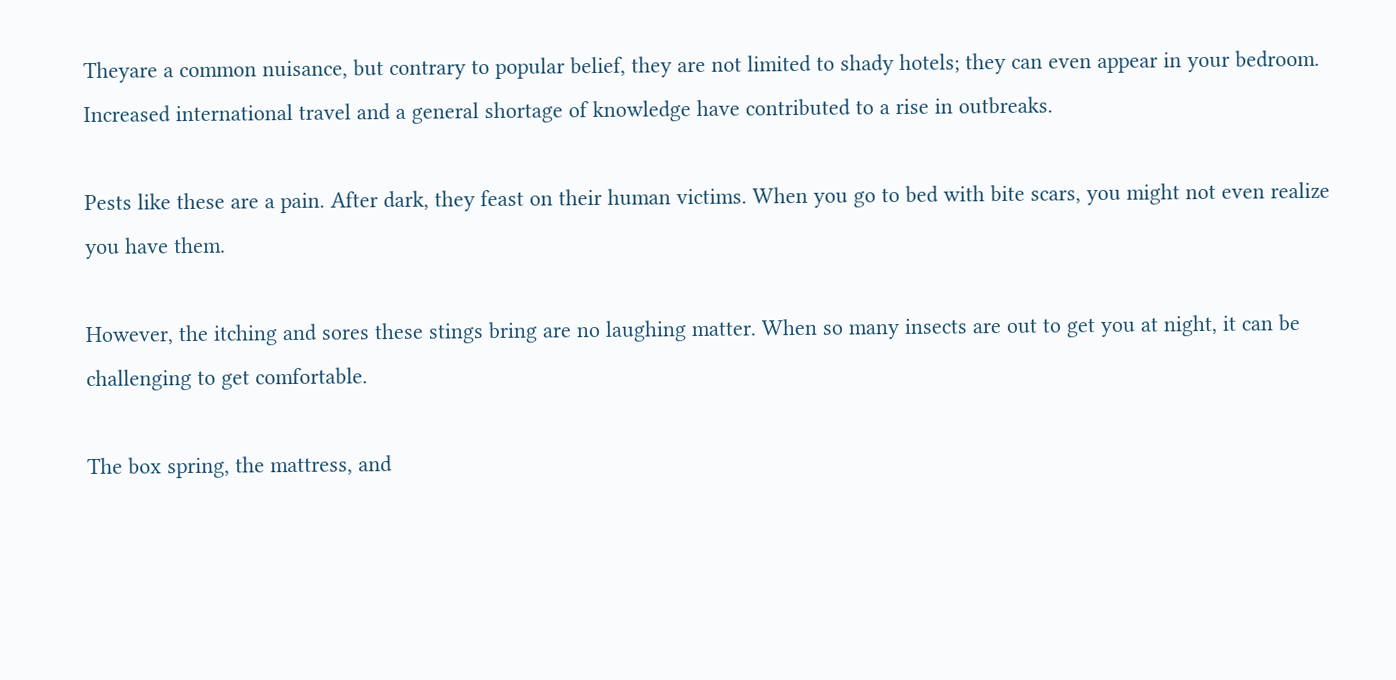Theyare a common nuisance, but contrary to popular belief, they are not limited to shady hotels; they can even appear in your bedroom. Increased international travel and a general shortage of knowledge have contributed to a rise in outbreaks.

Pests like these are a pain. After dark, they feast on their human victims. When you go to bed with bite scars, you might not even realize you have them.

However, the itching and sores these stings bring are no laughing matter. When so many insects are out to get you at night, it can be challenging to get comfortable.

The box spring, the mattress, and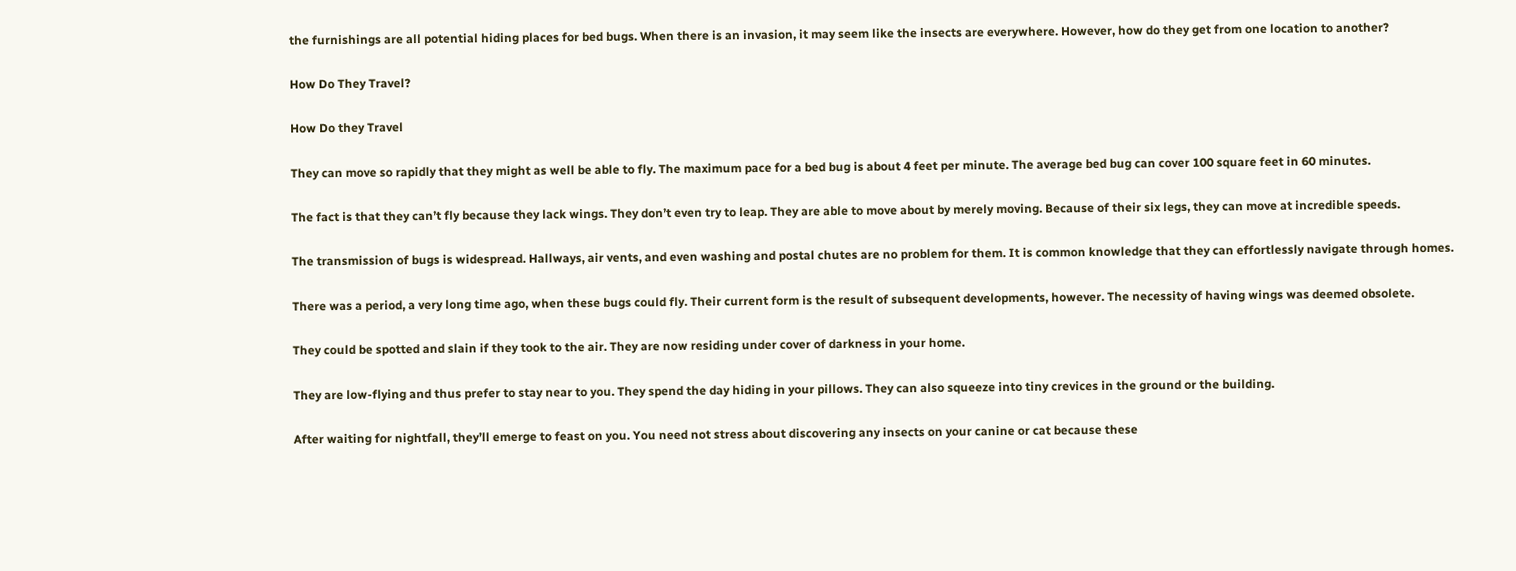the furnishings are all potential hiding places for bed bugs. When there is an invasion, it may seem like the insects are everywhere. However, how do they get from one location to another?

How Do They Travel?

How Do they Travel

They can move so rapidly that they might as well be able to fly. The maximum pace for a bed bug is about 4 feet per minute. The average bed bug can cover 100 square feet in 60 minutes.

The fact is that they can’t fly because they lack wings. They don’t even try to leap. They are able to move about by merely moving. Because of their six legs, they can move at incredible speeds.

The transmission of bugs is widespread. Hallways, air vents, and even washing and postal chutes are no problem for them. It is common knowledge that they can effortlessly navigate through homes.

There was a period, a very long time ago, when these bugs could fly. Their current form is the result of subsequent developments, however. The necessity of having wings was deemed obsolete.

They could be spotted and slain if they took to the air. They are now residing under cover of darkness in your home.

They are low-flying and thus prefer to stay near to you. They spend the day hiding in your pillows. They can also squeeze into tiny crevices in the ground or the building.

After waiting for nightfall, they’ll emerge to feast on you. You need not stress about discovering any insects on your canine or cat because these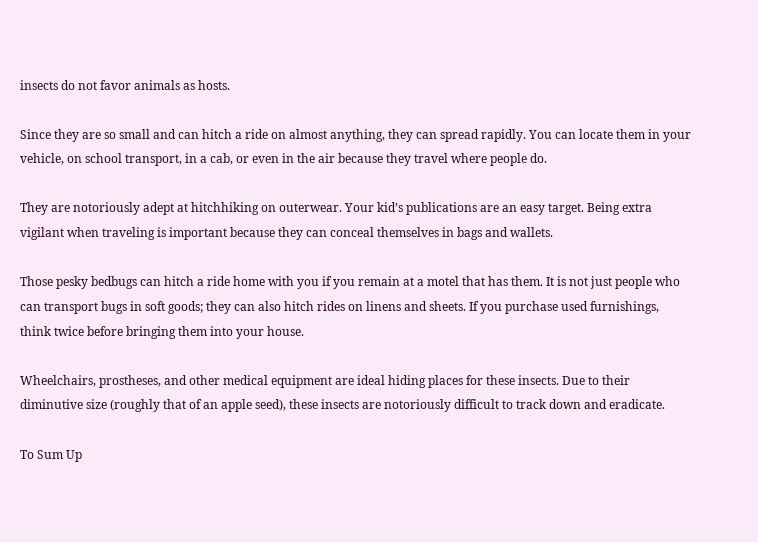insects do not favor animals as hosts.

Since they are so small and can hitch a ride on almost anything, they can spread rapidly. You can locate them in your vehicle, on school transport, in a cab, or even in the air because they travel where people do.

They are notoriously adept at hitchhiking on outerwear. Your kid’s publications are an easy target. Being extra vigilant when traveling is important because they can conceal themselves in bags and wallets.

Those pesky bedbugs can hitch a ride home with you if you remain at a motel that has them. It is not just people who can transport bugs in soft goods; they can also hitch rides on linens and sheets. If you purchase used furnishings, think twice before bringing them into your house.

Wheelchairs, prostheses, and other medical equipment are ideal hiding places for these insects. Due to their diminutive size (roughly that of an apple seed), these insects are notoriously difficult to track down and eradicate.

To Sum Up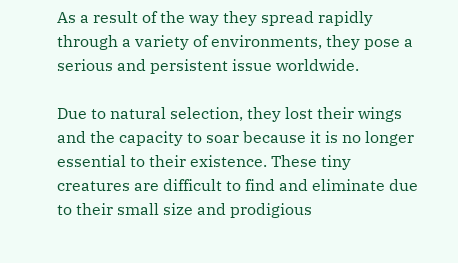As a result of the way they spread rapidly through a variety of environments, they pose a serious and persistent issue worldwide.

Due to natural selection, they lost their wings and the capacity to soar because it is no longer essential to their existence. These tiny creatures are difficult to find and eliminate due to their small size and prodigious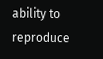ability to reproduce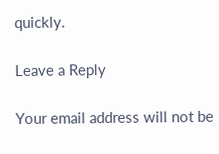quickly.

Leave a Reply

Your email address will not be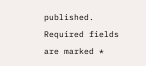published. Required fields are marked *